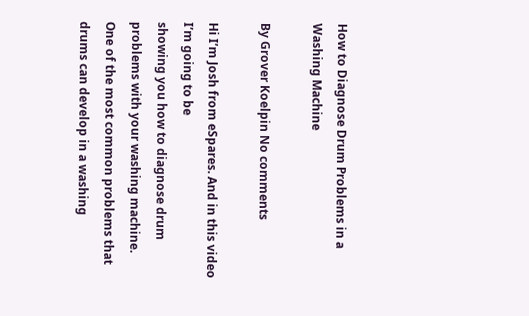How to Diagnose Drum Problems in a Washing Machine

By Grover Koelpin No comments

Hi I’m Josh from eSpares. And in this video I’m going to be
showing you how to diagnose drum problems with your washing machine. One of the most common problems that
drums can develop in a washing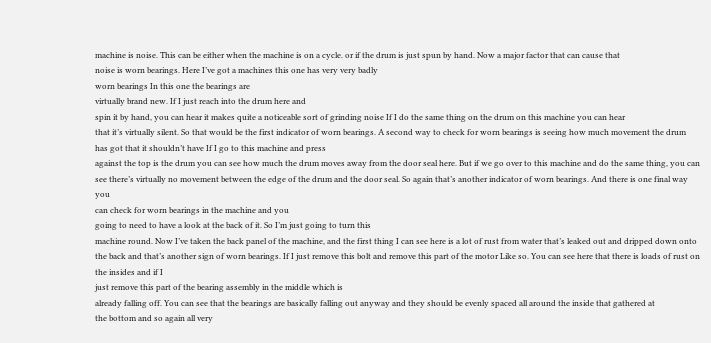machine is noise. This can be either when the machine is on a cycle. or if the drum is just spun by hand. Now a major factor that can cause that
noise is worn bearings. Here I’ve got a machines this one has very very badly
worn bearings In this one the bearings are
virtually brand new. If I just reach into the drum here and
spin it by hand, you can hear it makes quite a noticeable sort of grinding noise If I do the same thing on the drum on this machine you can hear
that it’s virtually silent. So that would be the first indicator of worn bearings. A second way to check for worn bearings is seeing how much movement the drum has got that it shouldn’t have If I go to this machine and press
against the top is the drum you can see how much the drum moves away from the door seal here. But if we go over to this machine and do the same thing, you can see there’s virtually no movement between the edge of the drum and the door seal. So again that’s another indicator of worn bearings. And there is one final way you
can check for worn bearings in the machine and you
going to need to have a look at the back of it. So I’m just going to turn this
machine round. Now I’ve taken the back panel of the machine, and the first thing I can see here is a lot of rust from water that’s leaked out and dripped down onto the back and that’s another sign of worn bearings. If I just remove this bolt and remove this part of the motor Like so. You can see here that there is loads of rust on the insides and if I
just remove this part of the bearing assembly in the middle which is
already falling off. You can see that the bearings are basically falling out anyway and they should be evenly spaced all around the inside that gathered at
the bottom and so again all very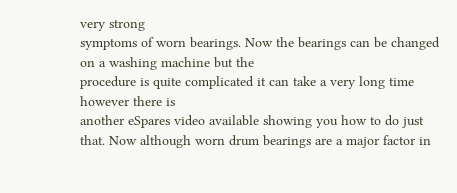very strong
symptoms of worn bearings. Now the bearings can be changed on a washing machine but the
procedure is quite complicated it can take a very long time however there is
another eSpares video available showing you how to do just that. Now although worn drum bearings are a major factor in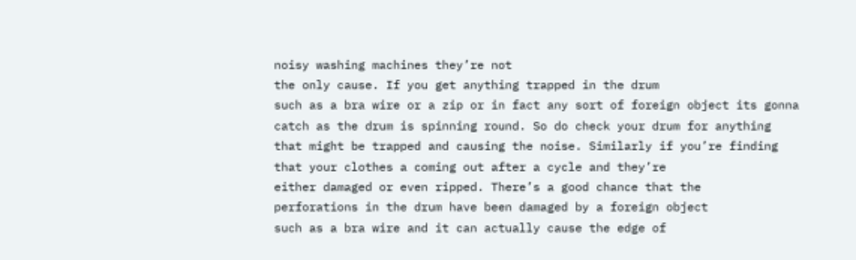noisy washing machines they’re not
the only cause. If you get anything trapped in the drum
such as a bra wire or a zip or in fact any sort of foreign object its gonna catch as the drum is spinning round. So do check your drum for anything that might be trapped and causing the noise. Similarly if you’re finding that your clothes a coming out after a cycle and they’re
either damaged or even ripped. There’s a good chance that the
perforations in the drum have been damaged by a foreign object
such as a bra wire and it can actually cause the edge of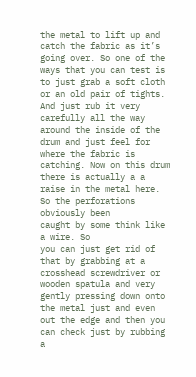the metal to lift up and catch the fabric as it’s going over. So one of the ways that you can test is to just grab a soft cloth or an old pair of tights. And just rub it very carefully all the way around the inside of the drum and just feel for where the fabric is catching. Now on this drum there is actually a a raise in the metal here. So the perforations obviously been
caught by some think like a wire. So
you can just get rid of that by grabbing at a
crosshead screwdriver or wooden spatula and very gently pressing down onto the metal just and even out the edge and then you can check just by rubbing a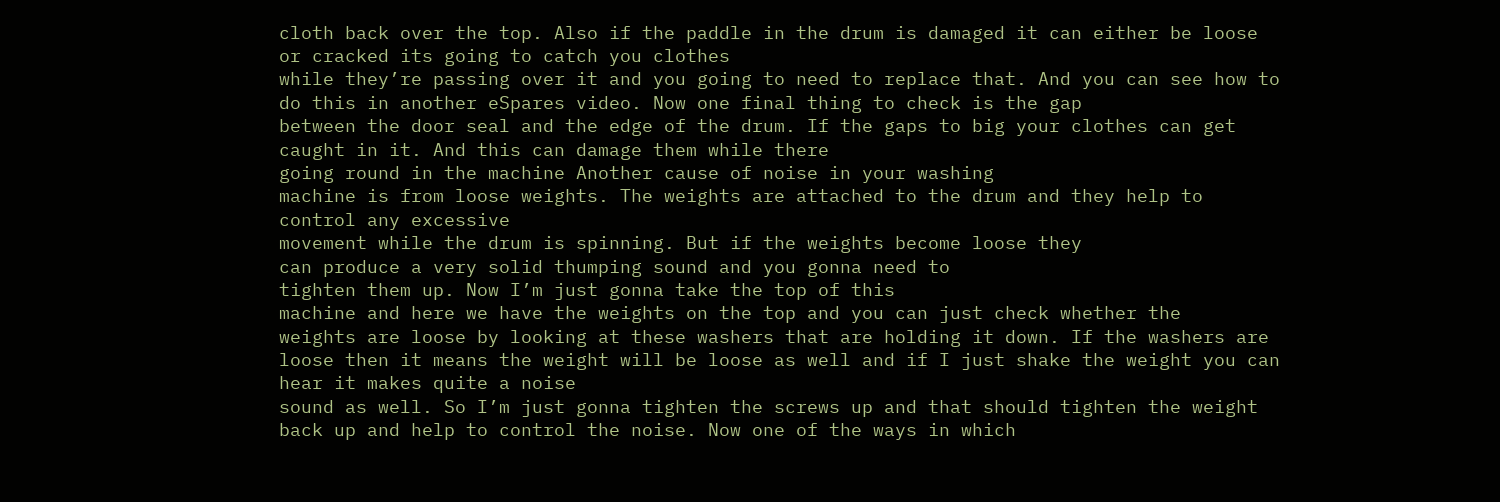cloth back over the top. Also if the paddle in the drum is damaged it can either be loose or cracked its going to catch you clothes
while they’re passing over it and you going to need to replace that. And you can see how to do this in another eSpares video. Now one final thing to check is the gap
between the door seal and the edge of the drum. If the gaps to big your clothes can get caught in it. And this can damage them while there
going round in the machine Another cause of noise in your washing
machine is from loose weights. The weights are attached to the drum and they help to control any excessive
movement while the drum is spinning. But if the weights become loose they
can produce a very solid thumping sound and you gonna need to
tighten them up. Now I’m just gonna take the top of this
machine and here we have the weights on the top and you can just check whether the
weights are loose by looking at these washers that are holding it down. If the washers are loose then it means the weight will be loose as well and if I just shake the weight you can hear it makes quite a noise
sound as well. So I’m just gonna tighten the screws up and that should tighten the weight back up and help to control the noise. Now one of the ways in which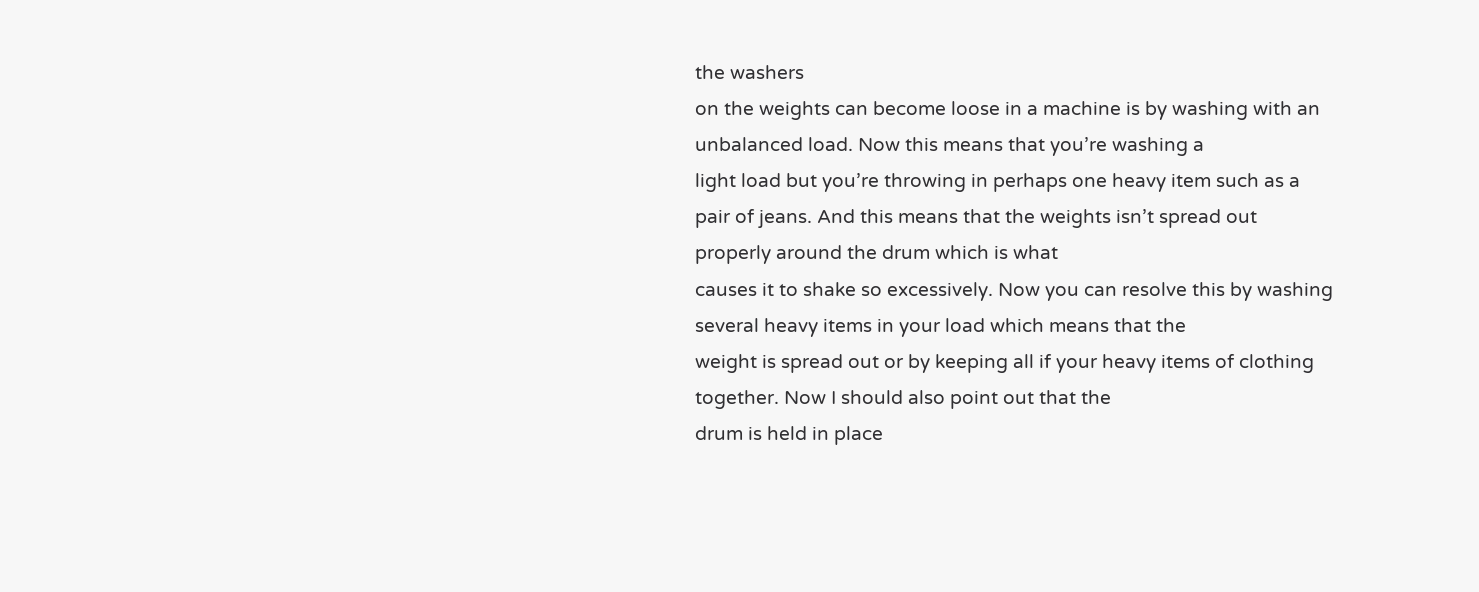the washers
on the weights can become loose in a machine is by washing with an unbalanced load. Now this means that you’re washing a
light load but you’re throwing in perhaps one heavy item such as a pair of jeans. And this means that the weights isn’t spread out properly around the drum which is what
causes it to shake so excessively. Now you can resolve this by washing several heavy items in your load which means that the
weight is spread out or by keeping all if your heavy items of clothing together. Now I should also point out that the
drum is held in place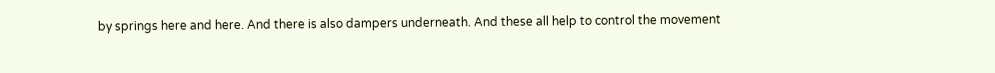by springs here and here. And there is also dampers underneath. And these all help to control the movement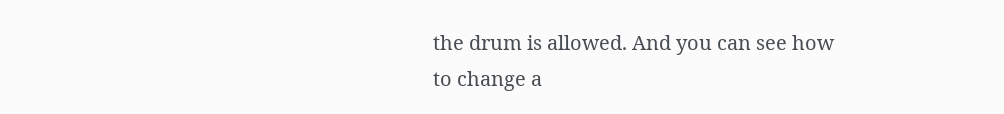the drum is allowed. And you can see how
to change a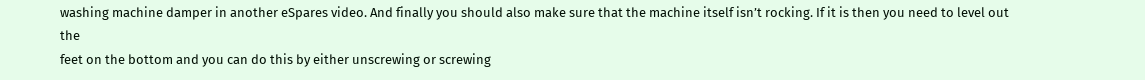washing machine damper in another eSpares video. And finally you should also make sure that the machine itself isn’t rocking. If it is then you need to level out the
feet on the bottom and you can do this by either unscrewing or screwing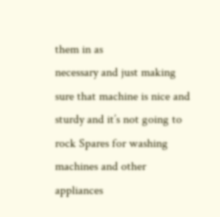them in as
necessary and just making sure that machine is nice and sturdy and it’s not going to rock Spares for washing machines and other
appliances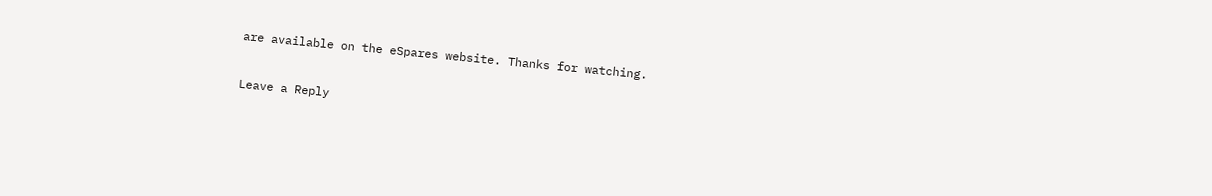are available on the eSpares website. Thanks for watching.

Leave a Reply